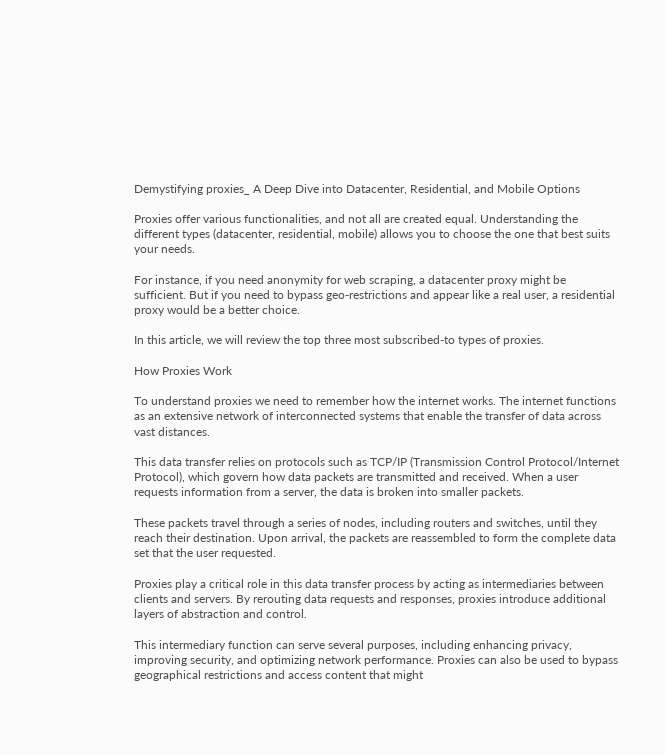Demystifying proxies_ A Deep Dive into Datacenter, Residential, and Mobile Options

Proxies offer various functionalities, and not all are created equal. Understanding the different types (datacenter, residential, mobile) allows you to choose the one that best suits your needs.

For instance, if you need anonymity for web scraping, a datacenter proxy might be sufficient. But if you need to bypass geo-restrictions and appear like a real user, a residential proxy would be a better choice.

In this article, we will review the top three most subscribed-to types of proxies.

How Proxies Work

To understand proxies we need to remember how the internet works. The internet functions as an extensive network of interconnected systems that enable the transfer of data across vast distances.

This data transfer relies on protocols such as TCP/IP (Transmission Control Protocol/Internet Protocol), which govern how data packets are transmitted and received. When a user requests information from a server, the data is broken into smaller packets.

These packets travel through a series of nodes, including routers and switches, until they reach their destination. Upon arrival, the packets are reassembled to form the complete data set that the user requested.

Proxies play a critical role in this data transfer process by acting as intermediaries between clients and servers. By rerouting data requests and responses, proxies introduce additional layers of abstraction and control.

This intermediary function can serve several purposes, including enhancing privacy, improving security, and optimizing network performance. Proxies can also be used to bypass geographical restrictions and access content that might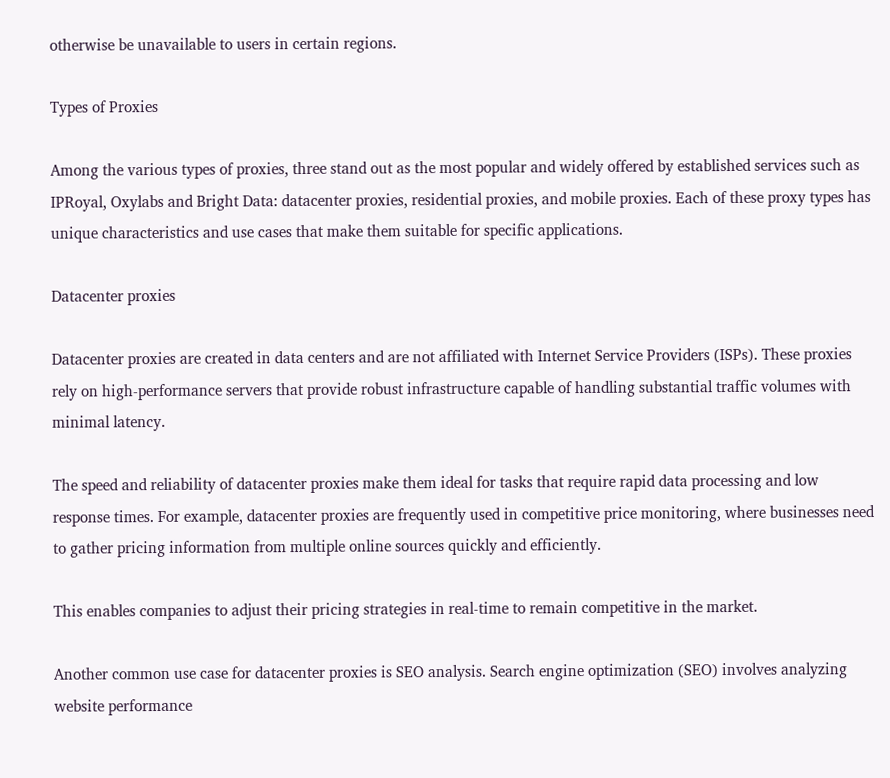otherwise be unavailable to users in certain regions.

Types of Proxies

Among the various types of proxies, three stand out as the most popular and widely offered by established services such as IPRoyal, Oxylabs and Bright Data: datacenter proxies, residential proxies, and mobile proxies. Each of these proxy types has unique characteristics and use cases that make them suitable for specific applications.

Datacenter proxies

Datacenter proxies are created in data centers and are not affiliated with Internet Service Providers (ISPs). These proxies rely on high-performance servers that provide robust infrastructure capable of handling substantial traffic volumes with minimal latency.

The speed and reliability of datacenter proxies make them ideal for tasks that require rapid data processing and low response times. For example, datacenter proxies are frequently used in competitive price monitoring, where businesses need to gather pricing information from multiple online sources quickly and efficiently.

This enables companies to adjust their pricing strategies in real-time to remain competitive in the market.

Another common use case for datacenter proxies is SEO analysis. Search engine optimization (SEO) involves analyzing website performance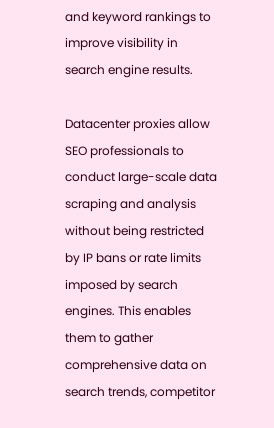and keyword rankings to improve visibility in search engine results.

Datacenter proxies allow SEO professionals to conduct large-scale data scraping and analysis without being restricted by IP bans or rate limits imposed by search engines. This enables them to gather comprehensive data on search trends, competitor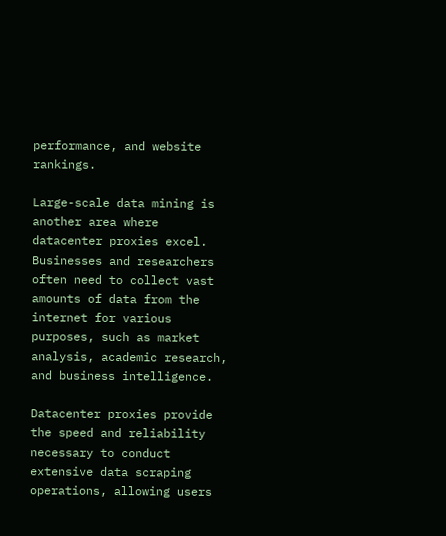performance, and website rankings.

Large-scale data mining is another area where datacenter proxies excel. Businesses and researchers often need to collect vast amounts of data from the internet for various purposes, such as market analysis, academic research, and business intelligence.

Datacenter proxies provide the speed and reliability necessary to conduct extensive data scraping operations, allowing users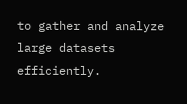to gather and analyze large datasets efficiently.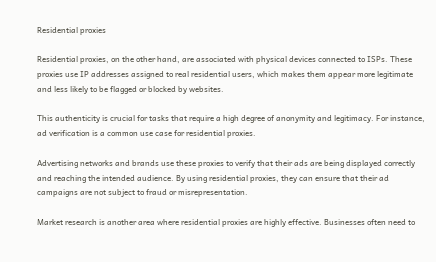Residential proxies

Residential proxies, on the other hand, are associated with physical devices connected to ISPs. These proxies use IP addresses assigned to real residential users, which makes them appear more legitimate and less likely to be flagged or blocked by websites.

This authenticity is crucial for tasks that require a high degree of anonymity and legitimacy. For instance, ad verification is a common use case for residential proxies.

Advertising networks and brands use these proxies to verify that their ads are being displayed correctly and reaching the intended audience. By using residential proxies, they can ensure that their ad campaigns are not subject to fraud or misrepresentation.

Market research is another area where residential proxies are highly effective. Businesses often need to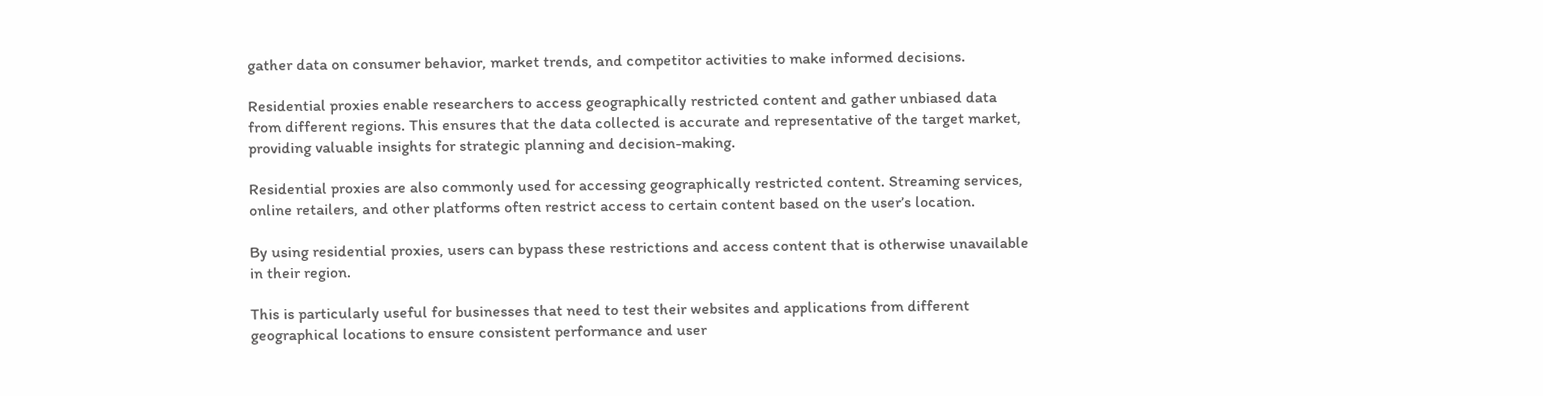gather data on consumer behavior, market trends, and competitor activities to make informed decisions.

Residential proxies enable researchers to access geographically restricted content and gather unbiased data from different regions. This ensures that the data collected is accurate and representative of the target market, providing valuable insights for strategic planning and decision-making.

Residential proxies are also commonly used for accessing geographically restricted content. Streaming services, online retailers, and other platforms often restrict access to certain content based on the user’s location.

By using residential proxies, users can bypass these restrictions and access content that is otherwise unavailable in their region.

This is particularly useful for businesses that need to test their websites and applications from different geographical locations to ensure consistent performance and user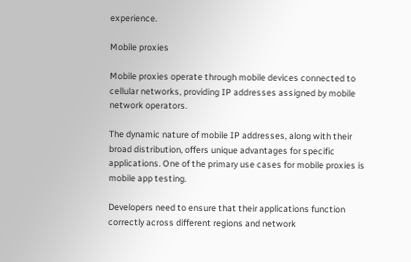experience.

Mobile proxies

Mobile proxies operate through mobile devices connected to cellular networks, providing IP addresses assigned by mobile network operators.

The dynamic nature of mobile IP addresses, along with their broad distribution, offers unique advantages for specific applications. One of the primary use cases for mobile proxies is mobile app testing.

Developers need to ensure that their applications function correctly across different regions and network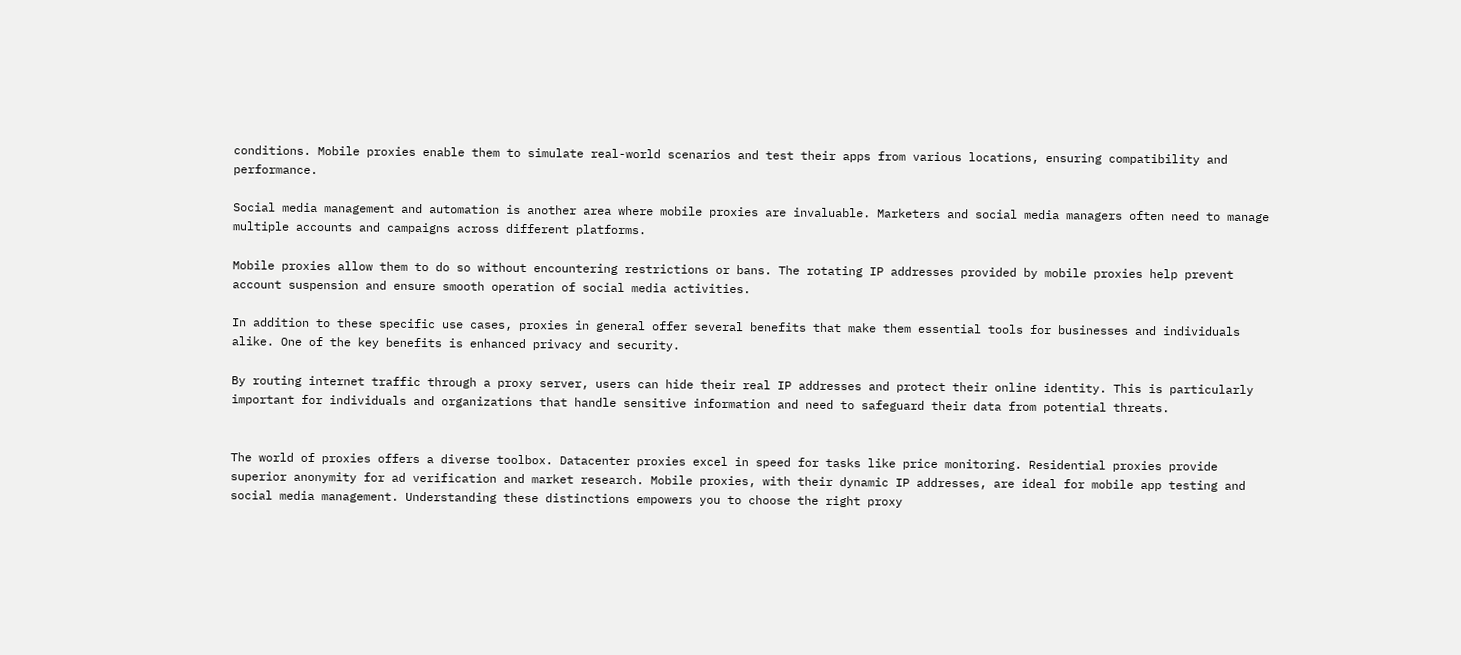conditions. Mobile proxies enable them to simulate real-world scenarios and test their apps from various locations, ensuring compatibility and performance.

Social media management and automation is another area where mobile proxies are invaluable. Marketers and social media managers often need to manage multiple accounts and campaigns across different platforms.

Mobile proxies allow them to do so without encountering restrictions or bans. The rotating IP addresses provided by mobile proxies help prevent account suspension and ensure smooth operation of social media activities.

In addition to these specific use cases, proxies in general offer several benefits that make them essential tools for businesses and individuals alike. One of the key benefits is enhanced privacy and security.

By routing internet traffic through a proxy server, users can hide their real IP addresses and protect their online identity. This is particularly important for individuals and organizations that handle sensitive information and need to safeguard their data from potential threats.


The world of proxies offers a diverse toolbox. Datacenter proxies excel in speed for tasks like price monitoring. Residential proxies provide superior anonymity for ad verification and market research. Mobile proxies, with their dynamic IP addresses, are ideal for mobile app testing and social media management. Understanding these distinctions empowers you to choose the right proxy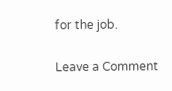for the job.

Leave a Comment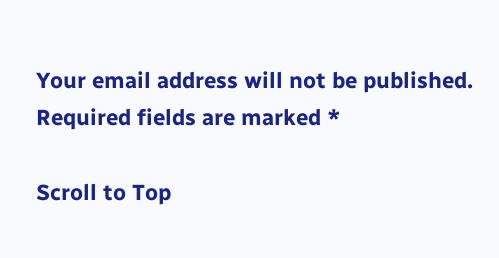Your email address will not be published. Required fields are marked *

Scroll to Top